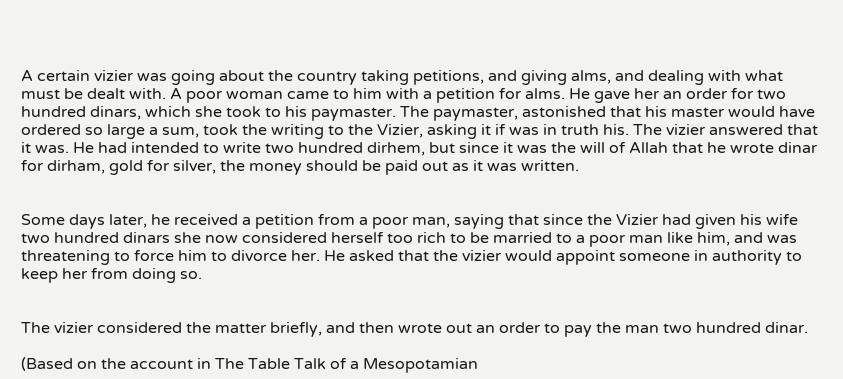A certain vizier was going about the country taking petitions, and giving alms, and dealing with what must be dealt with. A poor woman came to him with a petition for alms. He gave her an order for two hundred dinars, which she took to his paymaster. The paymaster, astonished that his master would have ordered so large a sum, took the writing to the Vizier, asking it if was in truth his. The vizier answered that it was. He had intended to write two hundred dirhem, but since it was the will of Allah that he wrote dinar for dirham, gold for silver, the money should be paid out as it was written.


Some days later, he received a petition from a poor man, saying that since the Vizier had given his wife two hundred dinars she now considered herself too rich to be married to a poor man like him, and was threatening to force him to divorce her. He asked that the vizier would appoint someone in authority to keep her from doing so.


The vizier considered the matter briefly, and then wrote out an order to pay the man two hundred dinar.

(Based on the account in The Table Talk of a Mesopotamian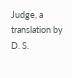Judge, a translation by D. S.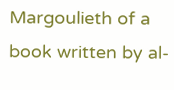Margoulieth of a book written by al-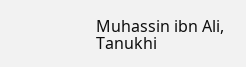Muhassin ibn Ali, Tanukhi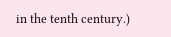in the tenth century.)